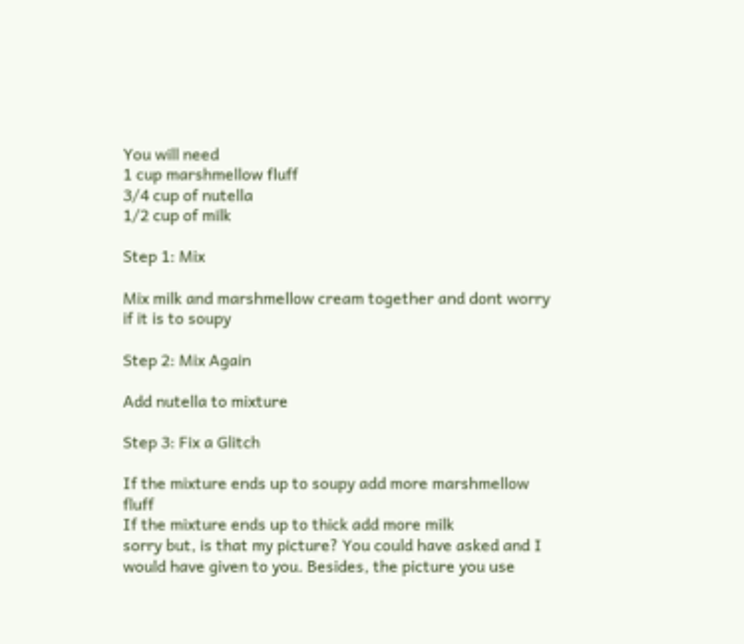You will need
1 cup marshmellow fluff
3/4 cup of nutella
1/2 cup of milk

Step 1: Mix

Mix milk and marshmellow cream together and dont worry if it is to soupy

Step 2: Mix Again

Add nutella to mixture

Step 3: Fix a Glitch

If the mixture ends up to soupy add more marshmellow fluff
If the mixture ends up to thick add more milk
sorry but, is that my picture? You could have asked and I would have given to you. Besides, the picture you use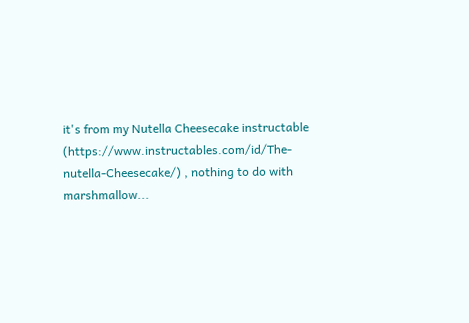it's from my Nutella Cheesecake instructable (https://www.instructables.com/id/The-nutella-Cheesecake/) , nothing to do with marshmallow...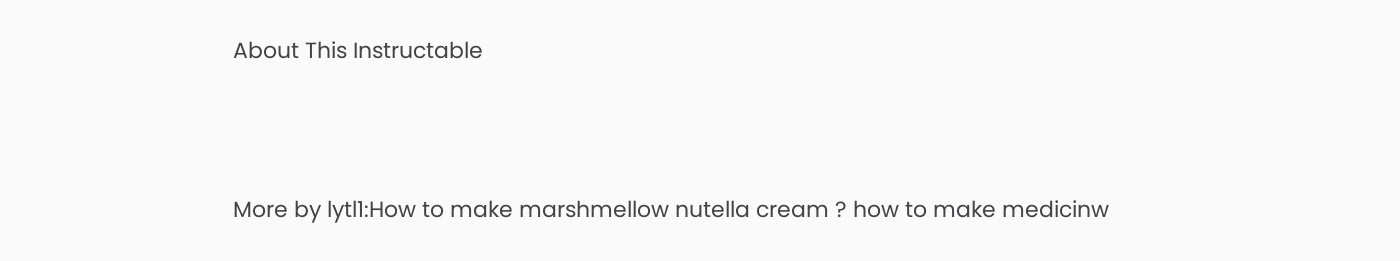About This Instructable




More by lytl1:How to make marshmellow nutella cream ? how to make medicinw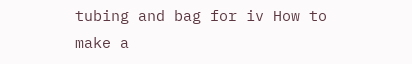tubing and bag for iv How to make a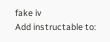fake iv
Add instructable to: